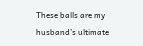These balls are my husband’s ultimate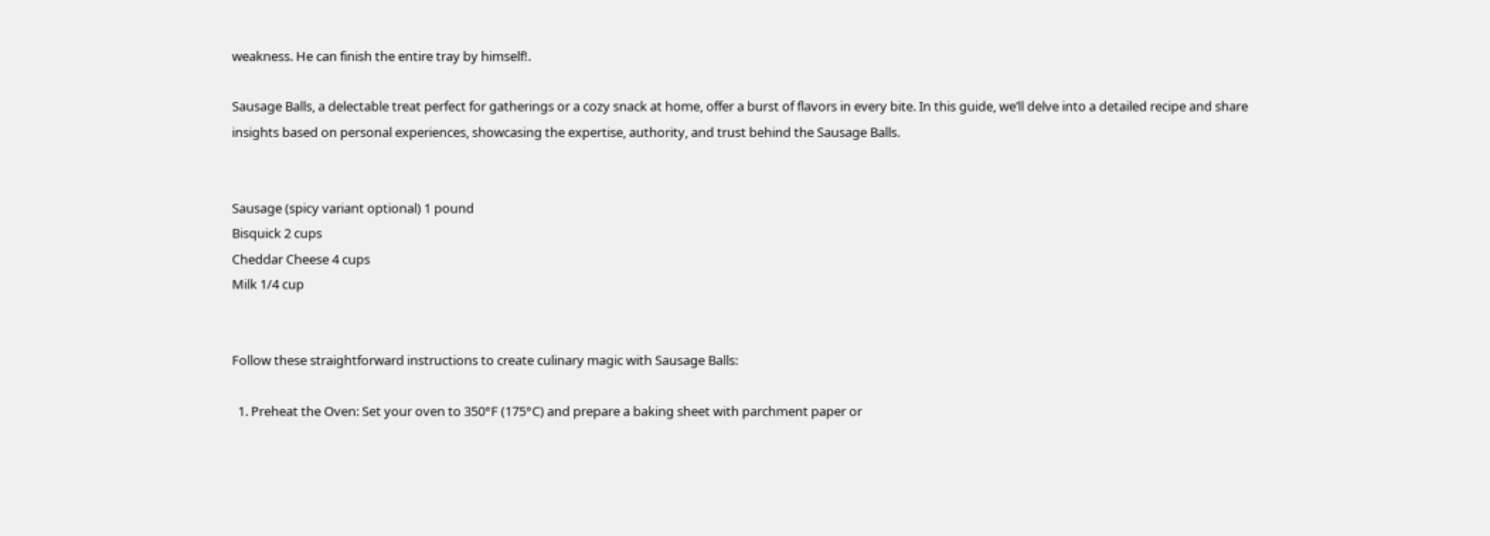weakness. He can finish the entire tray by himself!.

Sausage Balls, a delectable treat perfect for gatherings or a cozy snack at home, offer a burst of flavors in every bite. In this guide, we’ll delve into a detailed recipe and share insights based on personal experiences, showcasing the expertise, authority, and trust behind the Sausage Balls.


Sausage (spicy variant optional) 1 pound
Bisquick 2 cups
Cheddar Cheese 4 cups
Milk 1/4 cup


Follow these straightforward instructions to create culinary magic with Sausage Balls:

  1. Preheat the Oven: Set your oven to 350°F (175°C) and prepare a baking sheet with parchment paper or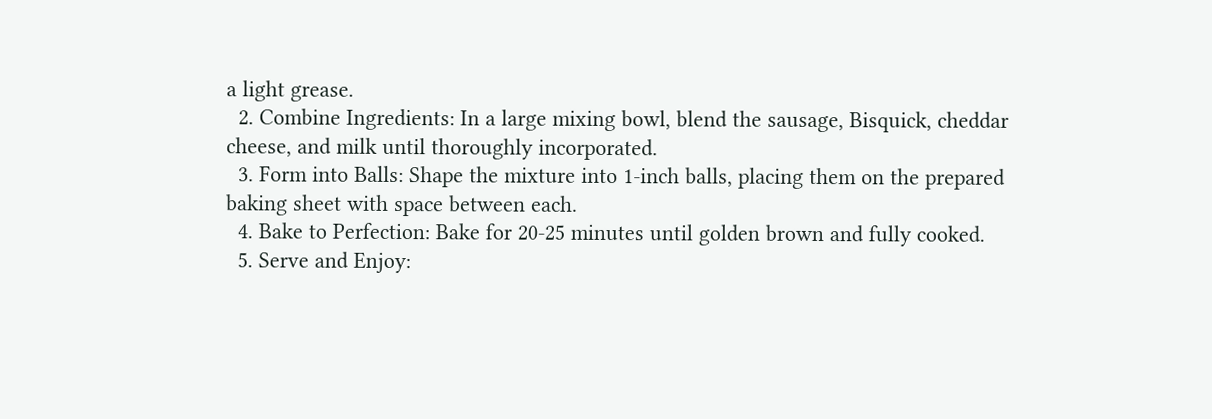a light grease.
  2. Combine Ingredients: In a large mixing bowl, blend the sausage, Bisquick, cheddar cheese, and milk until thoroughly incorporated.
  3. Form into Balls: Shape the mixture into 1-inch balls, placing them on the prepared baking sheet with space between each.
  4. Bake to Perfection: Bake for 20-25 minutes until golden brown and fully cooked.
  5. Serve and Enjoy: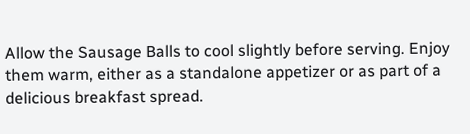Allow the Sausage Balls to cool slightly before serving. Enjoy them warm, either as a standalone appetizer or as part of a delicious breakfast spread.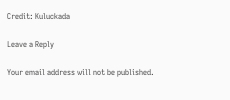Credit: Kuluckada

Leave a Reply

Your email address will not be published.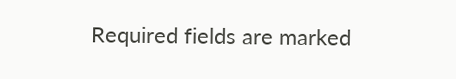Required fields are marked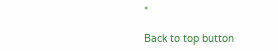*

Back to top button